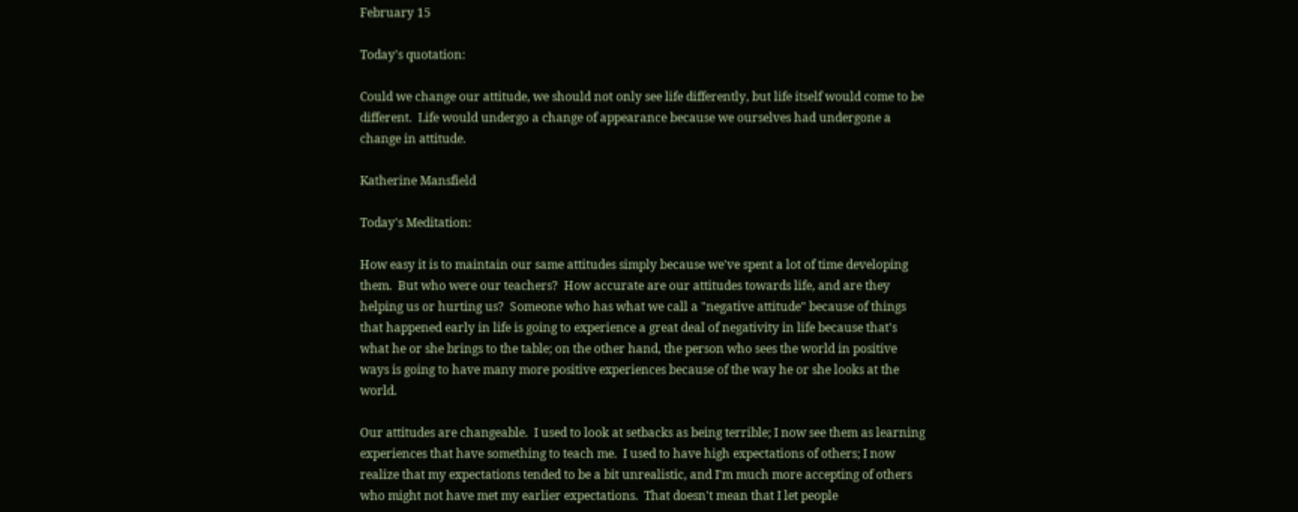February 15

Today's quotation:

Could we change our attitude, we should not only see life differently, but life itself would come to be different.  Life would undergo a change of appearance because we ourselves had undergone a change in attitude.

Katherine Mansfield

Today's Meditation:

How easy it is to maintain our same attitudes simply because we've spent a lot of time developing them.  But who were our teachers?  How accurate are our attitudes towards life, and are they helping us or hurting us?  Someone who has what we call a "negative attitude" because of things that happened early in life is going to experience a great deal of negativity in life because that's what he or she brings to the table; on the other hand, the person who sees the world in positive ways is going to have many more positive experiences because of the way he or she looks at the world.

Our attitudes are changeable.  I used to look at setbacks as being terrible; I now see them as learning experiences that have something to teach me.  I used to have high expectations of others; I now realize that my expectations tended to be a bit unrealistic, and I'm much more accepting of others who might not have met my earlier expectations.  That doesn't mean that I let people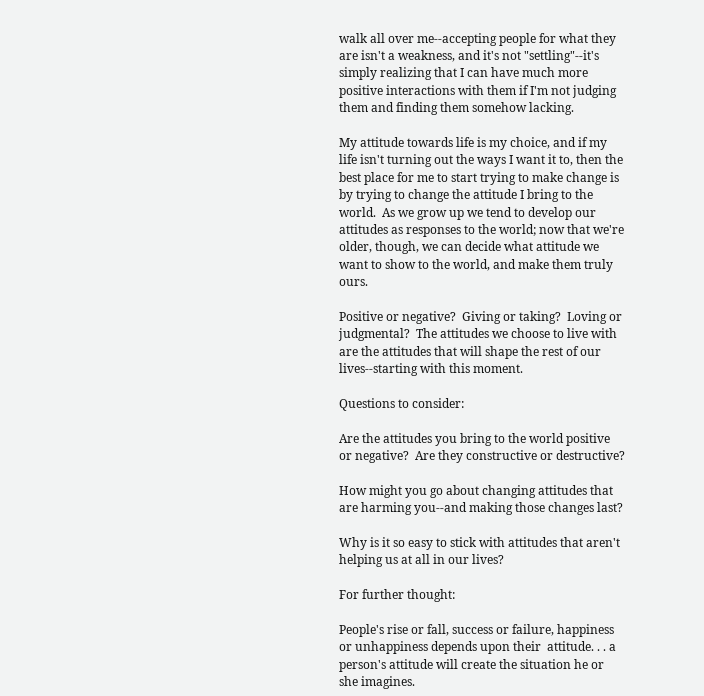walk all over me--accepting people for what they are isn't a weakness, and it's not "settling"--it's simply realizing that I can have much more positive interactions with them if I'm not judging them and finding them somehow lacking.

My attitude towards life is my choice, and if my life isn't turning out the ways I want it to, then the best place for me to start trying to make change is by trying to change the attitude I bring to the world.  As we grow up we tend to develop our attitudes as responses to the world; now that we're older, though, we can decide what attitude we want to show to the world, and make them truly ours.

Positive or negative?  Giving or taking?  Loving or judgmental?  The attitudes we choose to live with are the attitudes that will shape the rest of our lives--starting with this moment.

Questions to consider:

Are the attitudes you bring to the world positive or negative?  Are they constructive or destructive?

How might you go about changing attitudes that are harming you--and making those changes last?

Why is it so easy to stick with attitudes that aren't helping us at all in our lives?

For further thought:

People's rise or fall, success or failure, happiness or unhappiness depends upon their  attitude. . . a person's attitude will create the situation he or she imagines.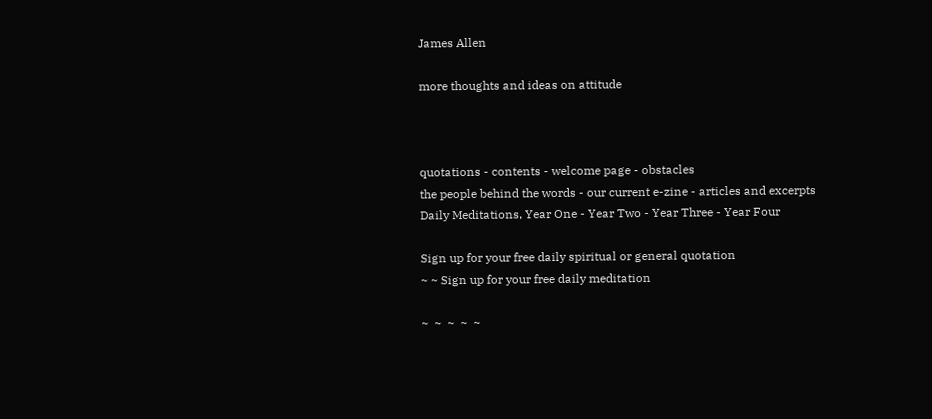James Allen

more thoughts and ideas on attitude



quotations - contents - welcome page - obstacles
the people behind the words - our current e-zine - articles and excerpts
Daily Meditations, Year One - Year Two - Year Three - Year Four

Sign up for your free daily spiritual or general quotation
~ ~ Sign up for your free daily meditation

~  ~  ~  ~  ~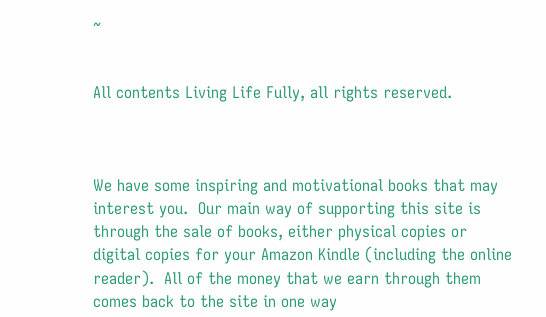~


All contents Living Life Fully, all rights reserved.



We have some inspiring and motivational books that may interest you.  Our main way of supporting this site is through the sale of books, either physical copies or digital copies for your Amazon Kindle (including the online reader).  All of the money that we earn through them comes back to the site in one way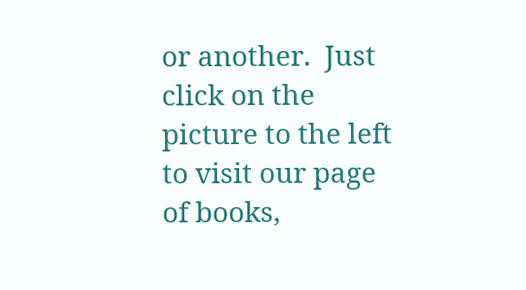or another.  Just click on the picture to the left to visit our page of books,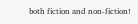both fiction and non-fiction!